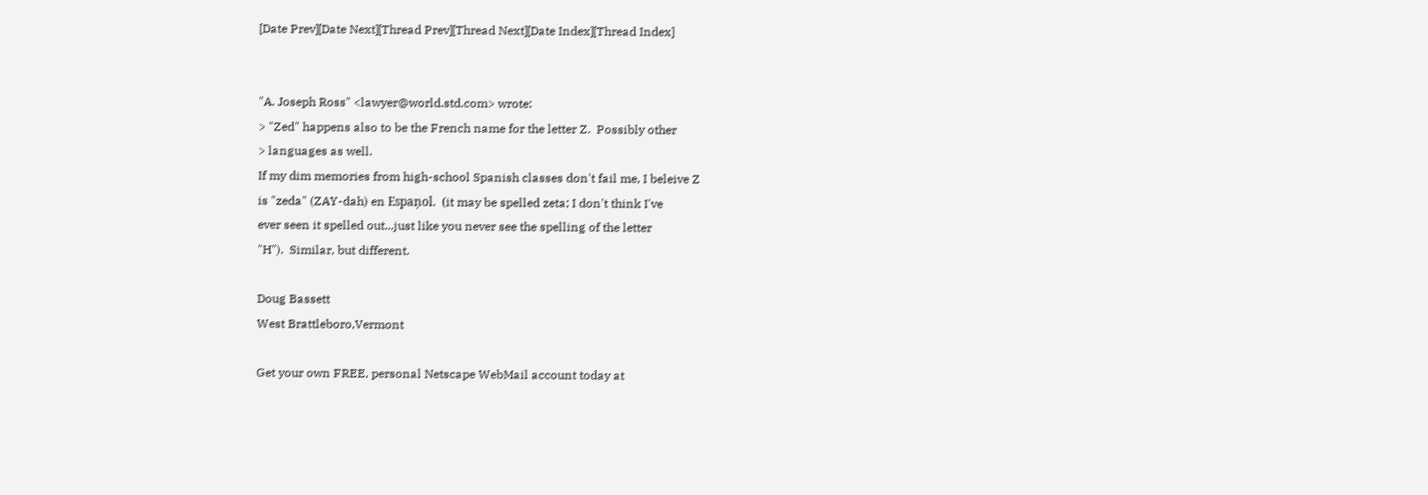[Date Prev][Date Next][Thread Prev][Thread Next][Date Index][Thread Index]


"A. Joseph Ross" <lawyer@world.std.com> wrote:
> "Zed" happens also to be the French name for the letter Z.  Possibly other
> languages as well.
If my dim memories from high-school Spanish classes don't fail me, I beleive Z
is "zeda" (ZAY-dah) en Espaņol.  (it may be spelled zeta; I don't think I've
ever seen it spelled out...just like you never see the spelling of the letter
"H").  Similar, but different.

Doug Bassett
West Brattleboro,Vermont

Get your own FREE, personal Netscape WebMail account today at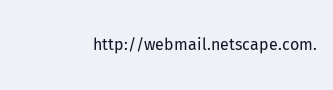http://webmail.netscape.com.